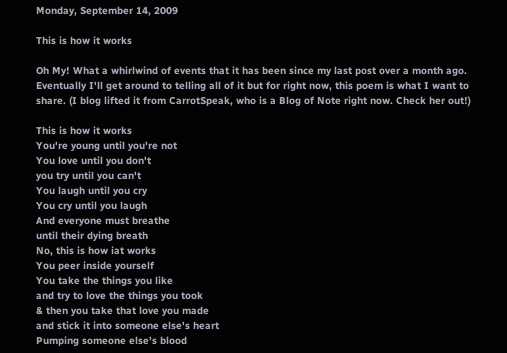Monday, September 14, 2009

This is how it works

Oh My! What a whirlwind of events that it has been since my last post over a month ago. Eventually I'll get around to telling all of it but for right now, this poem is what I want to share. (I blog lifted it from CarrotSpeak, who is a Blog of Note right now. Check her out!)

This is how it works
You're young until you're not
You love until you don't
you try until you can't
You laugh until you cry
You cry until you laugh
And everyone must breathe
until their dying breath
No, this is how iat works
You peer inside yourself
You take the things you like
and try to love the things you took
& then you take that love you made
and stick it into someone else's heart
Pumping someone else's blood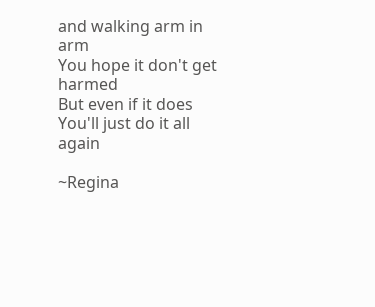and walking arm in arm
You hope it don't get harmed
But even if it does
You'll just do it all again

~Regina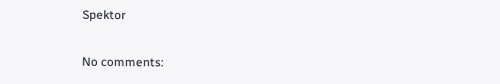Spektor

No comments: